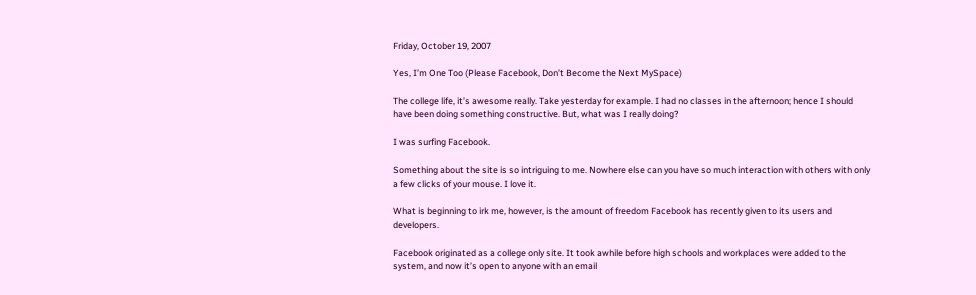Friday, October 19, 2007

Yes, I’m One Too (Please Facebook, Don’t Become the Next MySpace)

The college life, it’s awesome really. Take yesterday for example. I had no classes in the afternoon; hence I should have been doing something constructive. But, what was I really doing?

I was surfing Facebook.

Something about the site is so intriguing to me. Nowhere else can you have so much interaction with others with only a few clicks of your mouse. I love it.

What is beginning to irk me, however, is the amount of freedom Facebook has recently given to its users and developers.

Facebook originated as a college only site. It took awhile before high schools and workplaces were added to the system, and now it’s open to anyone with an email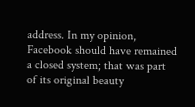address. In my opinion, Facebook should have remained a closed system; that was part of its original beauty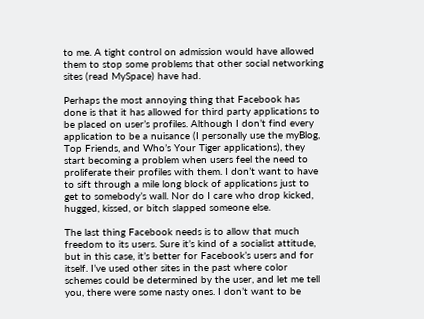to me. A tight control on admission would have allowed them to stop some problems that other social networking sites (read MySpace) have had.

Perhaps the most annoying thing that Facebook has done is that it has allowed for third party applications to be placed on user’s profiles. Although I don’t find every application to be a nuisance (I personally use the myBlog, Top Friends, and Who’s Your Tiger applications), they start becoming a problem when users feel the need to proliferate their profiles with them. I don’t want to have to sift through a mile long block of applications just to get to somebody’s wall. Nor do I care who drop kicked, hugged, kissed, or bitch slapped someone else.

The last thing Facebook needs is to allow that much freedom to its users. Sure it’s kind of a socialist attitude, but in this case, it’s better for Facebook’s users and for itself. I’ve used other sites in the past where color schemes could be determined by the user, and let me tell you, there were some nasty ones. I don’t want to be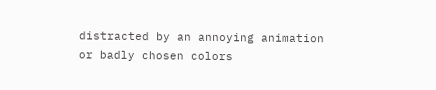distracted by an annoying animation or badly chosen colors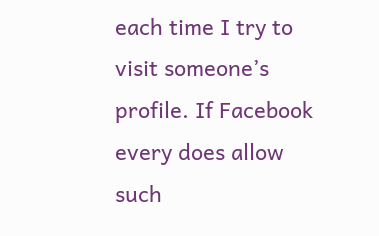each time I try to visit someone’s profile. If Facebook every does allow such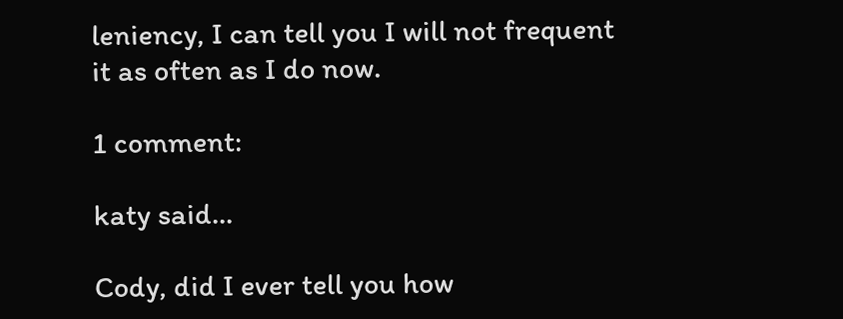leniency, I can tell you I will not frequent it as often as I do now.

1 comment:

katy said...

Cody, did I ever tell you how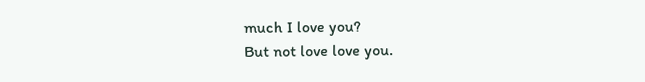much I love you?
But not love love you.